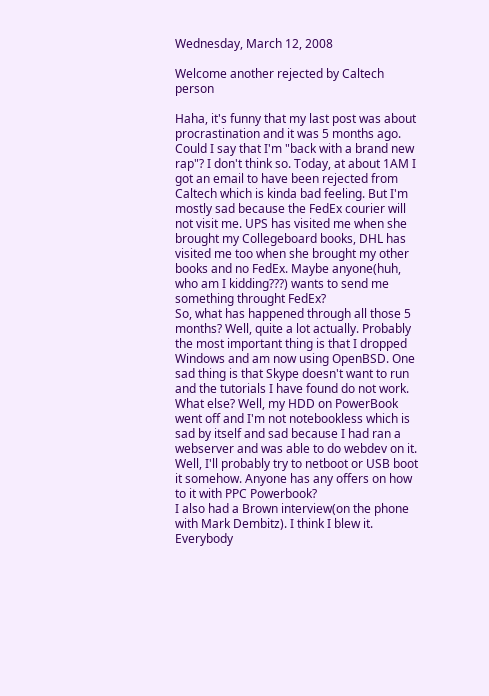Wednesday, March 12, 2008

Welcome another rejected by Caltech person

Haha, it's funny that my last post was about procrastination and it was 5 months ago. Could I say that I'm "back with a brand new rap"? I don't think so. Today, at about 1AM I got an email to have been rejected from Caltech which is kinda bad feeling. But I'm mostly sad because the FedEx courier will not visit me. UPS has visited me when she brought my Collegeboard books, DHL has visited me too when she brought my other books and no FedEx. Maybe anyone(huh, who am I kidding???) wants to send me something throught FedEx?
So, what has happened through all those 5 months? Well, quite a lot actually. Probably the most important thing is that I dropped Windows and am now using OpenBSD. One sad thing is that Skype doesn't want to run and the tutorials I have found do not work.
What else? Well, my HDD on PowerBook went off and I'm not notebookless which is sad by itself and sad because I had ran a webserver and was able to do webdev on it. Well, I'll probably try to netboot or USB boot it somehow. Anyone has any offers on how to it with PPC Powerbook?
I also had a Brown interview(on the phone with Mark Dembitz). I think I blew it. Everybody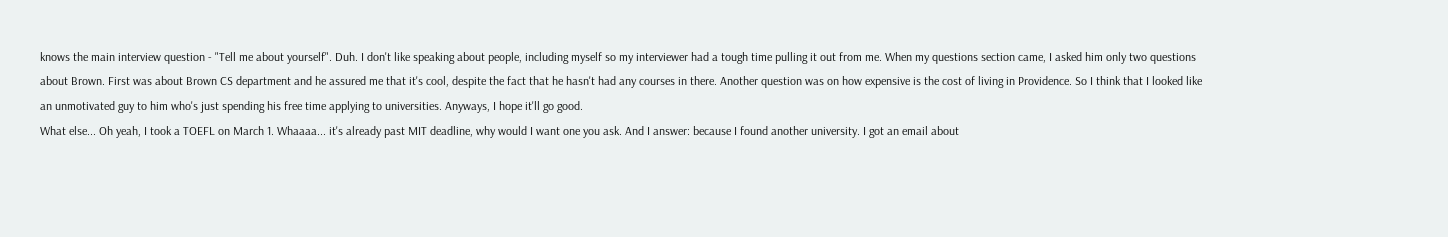knows the main interview question - "Tell me about yourself". Duh. I don't like speaking about people, including myself so my interviewer had a tough time pulling it out from me. When my questions section came, I asked him only two questions about Brown. First was about Brown CS department and he assured me that it's cool, despite the fact that he hasn't had any courses in there. Another question was on how expensive is the cost of living in Providence. So I think that I looked like an unmotivated guy to him who's just spending his free time applying to universities. Anyways, I hope it'll go good.
What else... Oh yeah, I took a TOEFL on March 1. Whaaaa... it's already past MIT deadline, why would I want one you ask. And I answer: because I found another university. I got an email about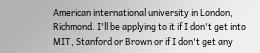American international university in London, Richmond. I'll be applying to it if I don't get into MIT, Stanford or Brown or if I don't get any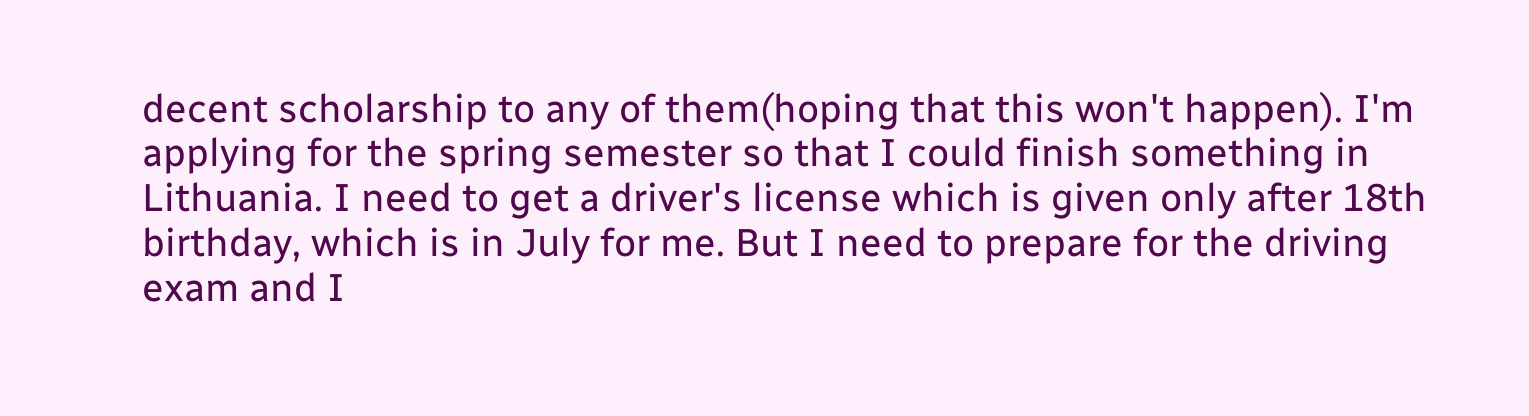decent scholarship to any of them(hoping that this won't happen). I'm applying for the spring semester so that I could finish something in Lithuania. I need to get a driver's license which is given only after 18th birthday, which is in July for me. But I need to prepare for the driving exam and I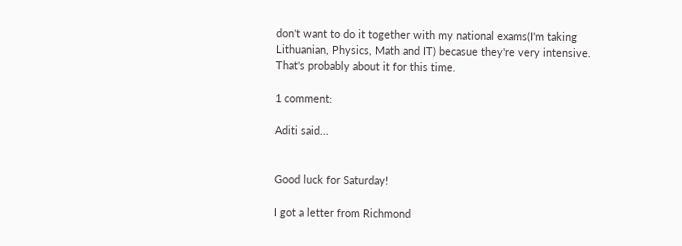don't want to do it together with my national exams(I'm taking Lithuanian, Physics, Math and IT) becasue they're very intensive.
That's probably about it for this time.

1 comment:

Aditi said...


Good luck for Saturday!

I got a letter from Richmond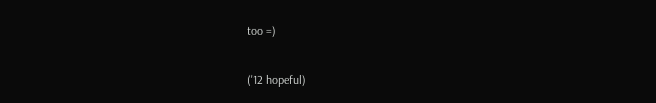too =)

('12 hopeful)